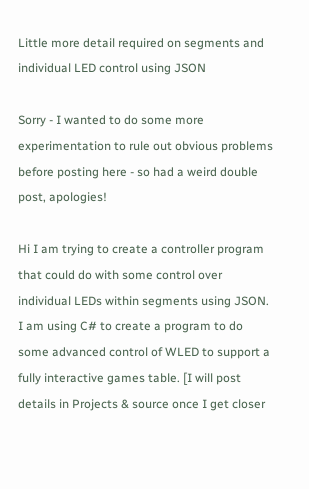Little more detail required on segments and individual LED control using JSON

Sorry - I wanted to do some more experimentation to rule out obvious problems before posting here - so had a weird double post, apologies!

Hi I am trying to create a controller program that could do with some control over individual LEDs within segments using JSON. I am using C# to create a program to do some advanced control of WLED to support a fully interactive games table. [I will post details in Projects & source once I get closer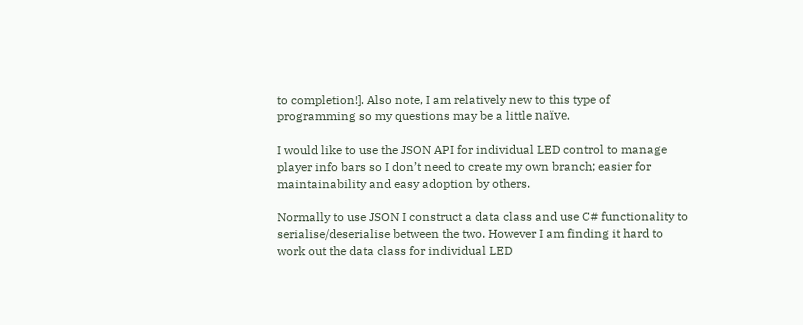to completion!]. Also note, I am relatively new to this type of programming so my questions may be a little naïve.

I would like to use the JSON API for individual LED control to manage player info bars so I don’t need to create my own branch; easier for maintainability and easy adoption by others.

Normally to use JSON I construct a data class and use C# functionality to serialise/deserialise between the two. However I am finding it hard to work out the data class for individual LED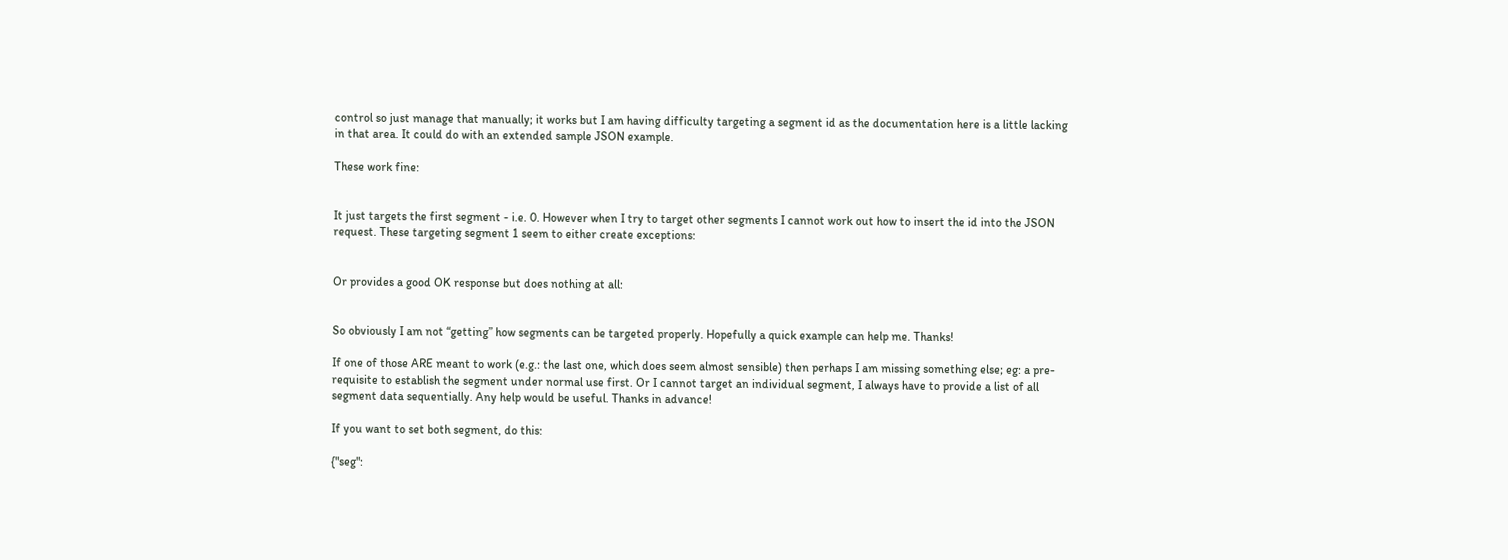control so just manage that manually; it works but I am having difficulty targeting a segment id as the documentation here is a little lacking in that area. It could do with an extended sample JSON example.

These work fine:


It just targets the first segment - i.e. 0. However when I try to target other segments I cannot work out how to insert the id into the JSON request. These targeting segment 1 seem to either create exceptions:


Or provides a good OK response but does nothing at all:


So obviously I am not “getting” how segments can be targeted properly. Hopefully a quick example can help me. Thanks!

If one of those ARE meant to work (e.g.: the last one, which does seem almost sensible) then perhaps I am missing something else; eg: a pre-requisite to establish the segment under normal use first. Or I cannot target an individual segment, I always have to provide a list of all segment data sequentially. Any help would be useful. Thanks in advance!

If you want to set both segment, do this:

{"seg":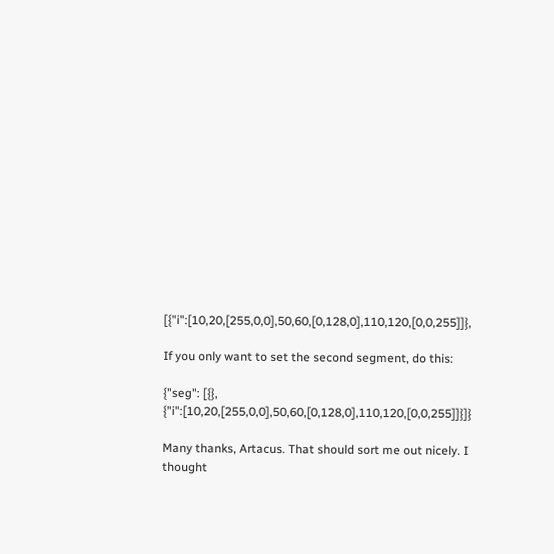[{"i":[10,20,[255,0,0],50,60,[0,128,0],110,120,[0,0,255]]},

If you only want to set the second segment, do this:

{"seg": [{}, {"i":[10,20,[255,0,0],50,60,[0,128,0],110,120,[0,0,255]]}]}

Many thanks, Artacus. That should sort me out nicely. I thought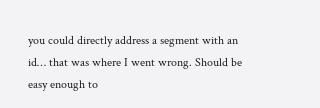you could directly address a segment with an id… that was where I went wrong. Should be easy enough to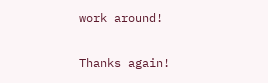work around!

Thanks again!